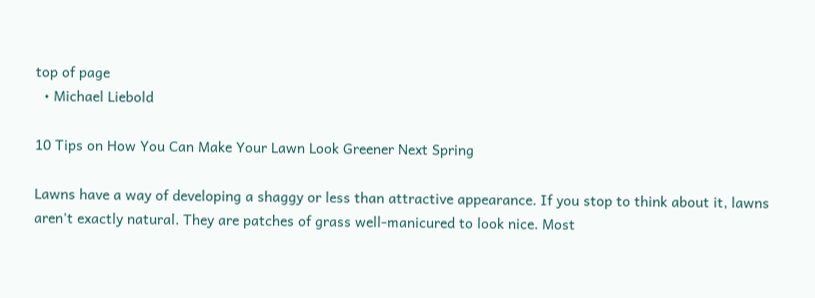top of page
  • Michael Liebold

10 Tips on How You Can Make Your Lawn Look Greener Next Spring

Lawns have a way of developing a shaggy or less than attractive appearance. If you stop to think about it, lawns aren't exactly natural. They are patches of grass well-manicured to look nice. Most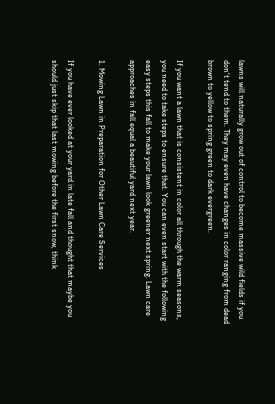lawns will naturally grow out of control to become massive wild fields if you don't tend to them. They may even have changes in color ranging from dead brown to yellow to spring green to dark evergreen.

If you want a lawn that is consistent in color all through the warm seasons, you need to take steps to ensure that. You can even start with the following easy steps this fall to make your lawn look greener next spring. Lawn care approaches in fall equal a beautiful yard next year.

1. Mowing Lawn in Preparation for Other Lawn Care Services

If you have ever looked at your yard in late fall and thought that maybe you should just skip that last mowing before the first snow, think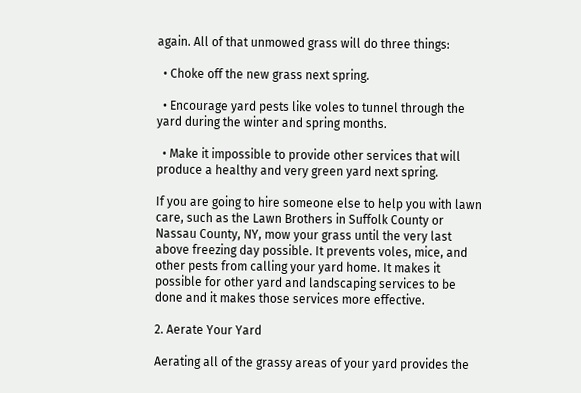again. All of that unmowed grass will do three things:

  • Choke off the new grass next spring.

  • Encourage yard pests like voles to tunnel through the yard during the winter and spring months.

  • Make it impossible to provide other services that will produce a healthy and very green yard next spring.

If you are going to hire someone else to help you with lawn care, such as the Lawn Brothers in Suffolk County or Nassau County, NY, mow your grass until the very last above freezing day possible. It prevents voles, mice, and other pests from calling your yard home. It makes it possible for other yard and landscaping services to be done and it makes those services more effective.

2. Aerate Your Yard

Aerating all of the grassy areas of your yard provides the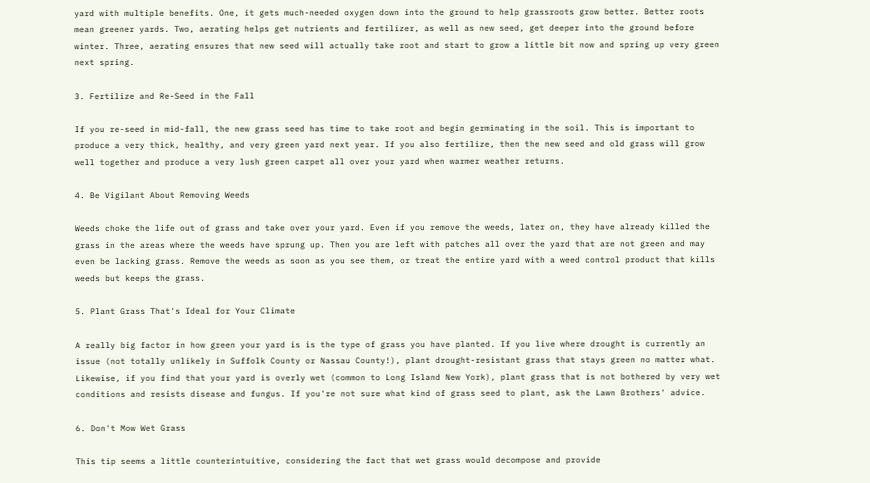yard with multiple benefits. One, it gets much-needed oxygen down into the ground to help grassroots grow better. Better roots mean greener yards. Two, aerating helps get nutrients and fertilizer, as well as new seed, get deeper into the ground before winter. Three, aerating ensures that new seed will actually take root and start to grow a little bit now and spring up very green next spring.

3. Fertilize and Re-Seed in the Fall

If you re-seed in mid-fall, the new grass seed has time to take root and begin germinating in the soil. This is important to produce a very thick, healthy, and very green yard next year. If you also fertilize, then the new seed and old grass will grow well together and produce a very lush green carpet all over your yard when warmer weather returns.

4. Be Vigilant About Removing Weeds

Weeds choke the life out of grass and take over your yard. Even if you remove the weeds, later on, they have already killed the grass in the areas where the weeds have sprung up. Then you are left with patches all over the yard that are not green and may even be lacking grass. Remove the weeds as soon as you see them, or treat the entire yard with a weed control product that kills weeds but keeps the grass.

5. Plant Grass That's Ideal for Your Climate

A really big factor in how green your yard is is the type of grass you have planted. If you live where drought is currently an issue (not totally unlikely in Suffolk County or Nassau County!), plant drought-resistant grass that stays green no matter what. Likewise, if you find that your yard is overly wet (common to Long Island New York), plant grass that is not bothered by very wet conditions and resists disease and fungus. If you're not sure what kind of grass seed to plant, ask the Lawn Brothers' advice.

6. Don't Mow Wet Grass

This tip seems a little counterintuitive, considering the fact that wet grass would decompose and provide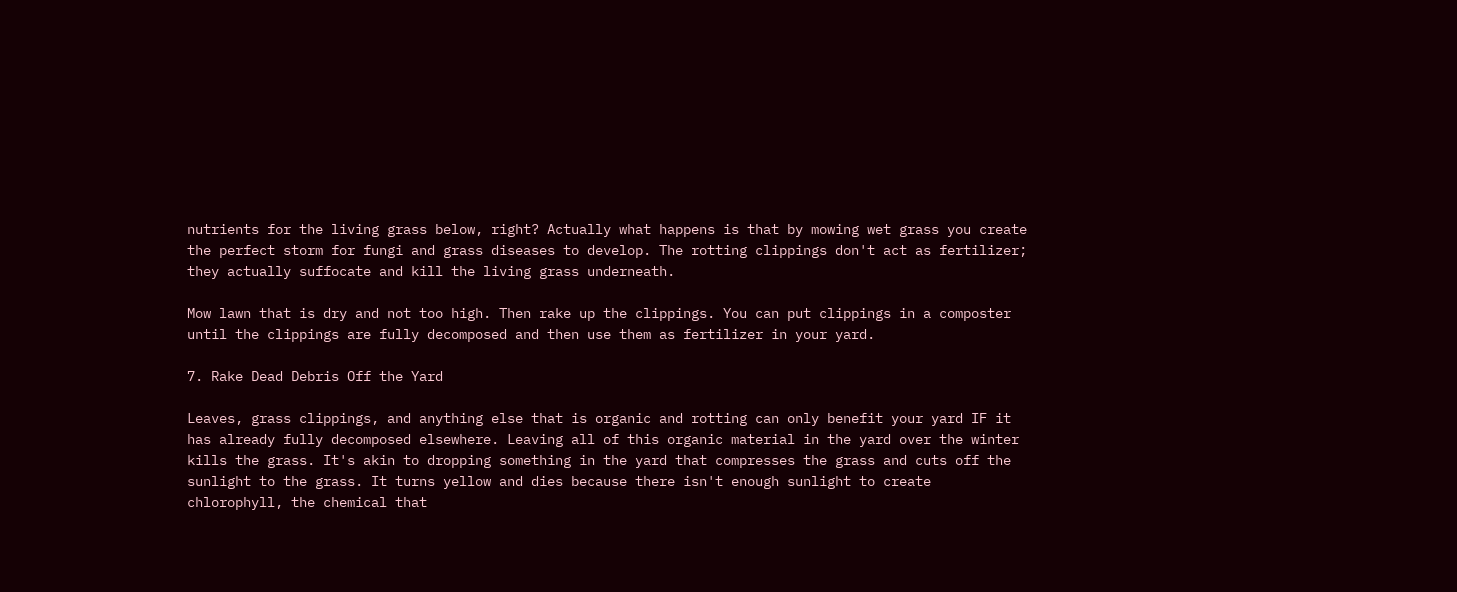nutrients for the living grass below, right? Actually what happens is that by mowing wet grass you create the perfect storm for fungi and grass diseases to develop. The rotting clippings don't act as fertilizer; they actually suffocate and kill the living grass underneath.

Mow lawn that is dry and not too high. Then rake up the clippings. You can put clippings in a composter until the clippings are fully decomposed and then use them as fertilizer in your yard.

7. Rake Dead Debris Off the Yard

Leaves, grass clippings, and anything else that is organic and rotting can only benefit your yard IF it has already fully decomposed elsewhere. Leaving all of this organic material in the yard over the winter kills the grass. It's akin to dropping something in the yard that compresses the grass and cuts off the sunlight to the grass. It turns yellow and dies because there isn't enough sunlight to create chlorophyll, the chemical that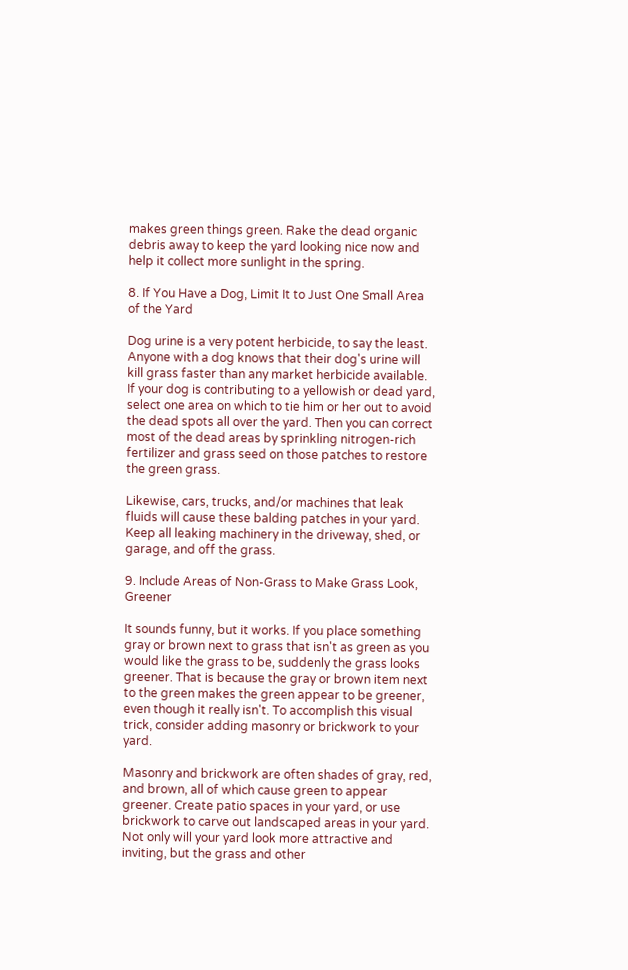makes green things green. Rake the dead organic debris away to keep the yard looking nice now and help it collect more sunlight in the spring.

8. If You Have a Dog, Limit It to Just One Small Area of the Yard

Dog urine is a very potent herbicide, to say the least. Anyone with a dog knows that their dog's urine will kill grass faster than any market herbicide available. If your dog is contributing to a yellowish or dead yard, select one area on which to tie him or her out to avoid the dead spots all over the yard. Then you can correct most of the dead areas by sprinkling nitrogen-rich fertilizer and grass seed on those patches to restore the green grass.

Likewise, cars, trucks, and/or machines that leak fluids will cause these balding patches in your yard. Keep all leaking machinery in the driveway, shed, or garage, and off the grass.

9. Include Areas of Non-Grass to Make Grass Look, Greener

It sounds funny, but it works. If you place something gray or brown next to grass that isn't as green as you would like the grass to be, suddenly the grass looks greener. That is because the gray or brown item next to the green makes the green appear to be greener, even though it really isn't. To accomplish this visual trick, consider adding masonry or brickwork to your yard.

Masonry and brickwork are often shades of gray, red, and brown, all of which cause green to appear greener. Create patio spaces in your yard, or use brickwork to carve out landscaped areas in your yard. Not only will your yard look more attractive and inviting, but the grass and other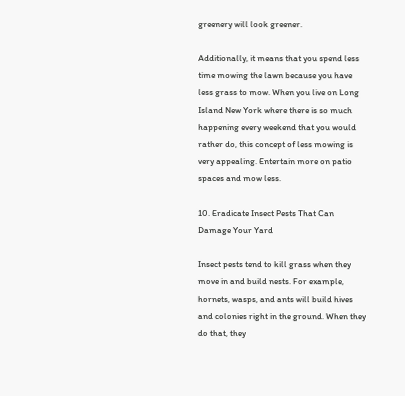greenery will look greener.

Additionally, it means that you spend less time mowing the lawn because you have less grass to mow. When you live on Long Island New York where there is so much happening every weekend that you would rather do, this concept of less mowing is very appealing. Entertain more on patio spaces and mow less.

10. Eradicate Insect Pests That Can Damage Your Yard

Insect pests tend to kill grass when they move in and build nests. For example, hornets, wasps, and ants will build hives and colonies right in the ground. When they do that, they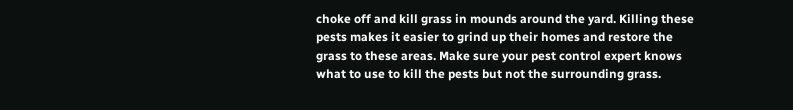choke off and kill grass in mounds around the yard. Killing these pests makes it easier to grind up their homes and restore the grass to these areas. Make sure your pest control expert knows what to use to kill the pests but not the surrounding grass.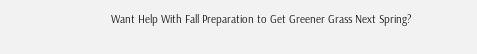Want Help With Fall Preparation to Get Greener Grass Next Spring?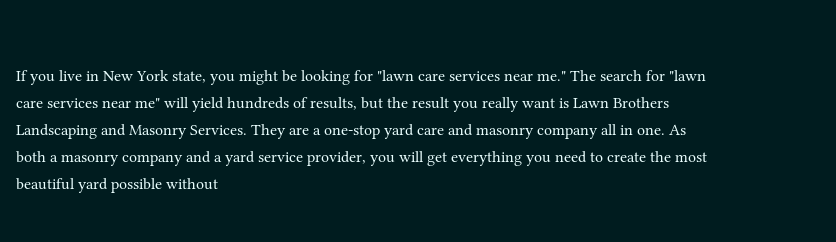If you live in New York state, you might be looking for "lawn care services near me." The search for "lawn care services near me" will yield hundreds of results, but the result you really want is Lawn Brothers Landscaping and Masonry Services. They are a one-stop yard care and masonry company all in one. As both a masonry company and a yard service provider, you will get everything you need to create the most beautiful yard possible without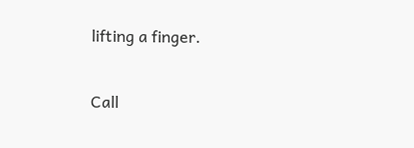lifting a finger.

Call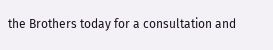the Brothers today for a consultation and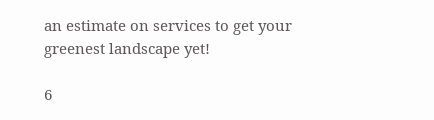an estimate on services to get your greenest landscape yet!

6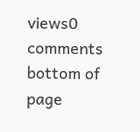views0 comments
bottom of page